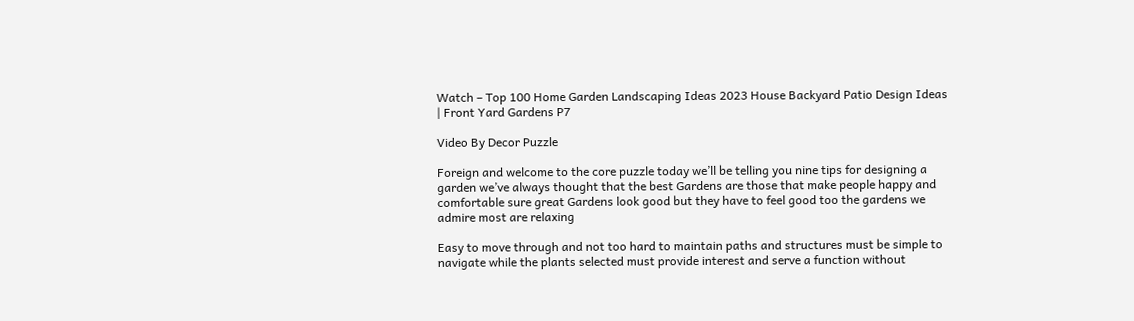Watch – Top 100 Home Garden Landscaping Ideas 2023 House Backyard Patio Design Ideas | Front Yard Gardens P7

Video By Decor Puzzle

Foreign and welcome to the core puzzle today we’ll be telling you nine tips for designing a garden we’ve always thought that the best Gardens are those that make people happy and comfortable sure great Gardens look good but they have to feel good too the gardens we admire most are relaxing

Easy to move through and not too hard to maintain paths and structures must be simple to navigate while the plants selected must provide interest and serve a function without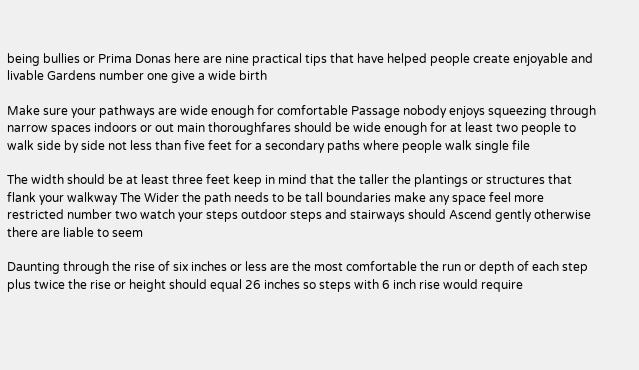being bullies or Prima Donas here are nine practical tips that have helped people create enjoyable and livable Gardens number one give a wide birth

Make sure your pathways are wide enough for comfortable Passage nobody enjoys squeezing through narrow spaces indoors or out main thoroughfares should be wide enough for at least two people to walk side by side not less than five feet for a secondary paths where people walk single file

The width should be at least three feet keep in mind that the taller the plantings or structures that flank your walkway The Wider the path needs to be tall boundaries make any space feel more restricted number two watch your steps outdoor steps and stairways should Ascend gently otherwise there are liable to seem

Daunting through the rise of six inches or less are the most comfortable the run or depth of each step plus twice the rise or height should equal 26 inches so steps with 6 inch rise would require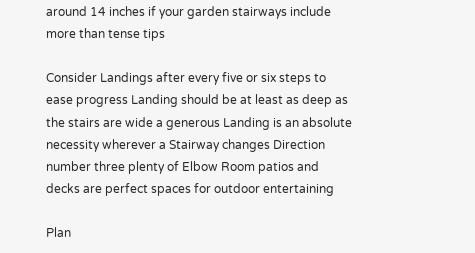around 14 inches if your garden stairways include more than tense tips

Consider Landings after every five or six steps to ease progress Landing should be at least as deep as the stairs are wide a generous Landing is an absolute necessity wherever a Stairway changes Direction number three plenty of Elbow Room patios and decks are perfect spaces for outdoor entertaining

Plan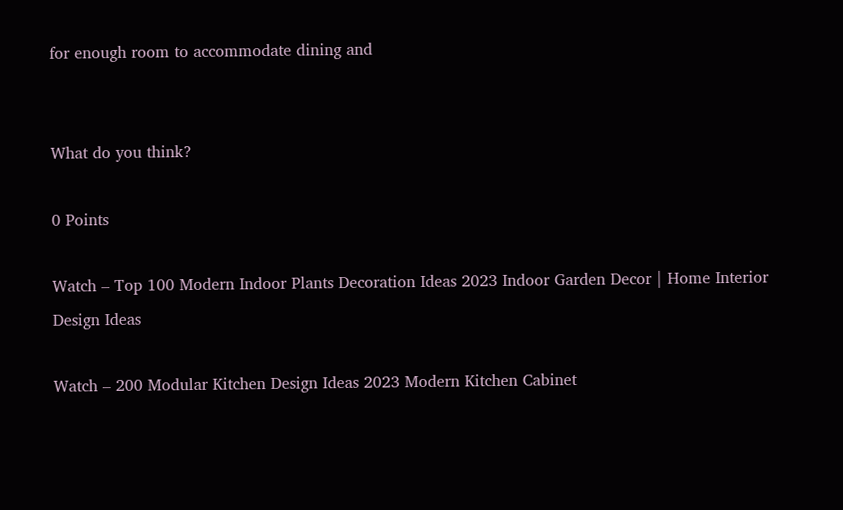for enough room to accommodate dining and


What do you think?

0 Points

Watch – Top 100 Modern Indoor Plants Decoration Ideas 2023 Indoor Garden Decor | Home Interior Design Ideas

Watch – 200 Modular Kitchen Design Ideas 2023 Modern Kitchen Cabinet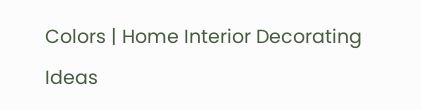Colors | Home Interior Decorating Ideas